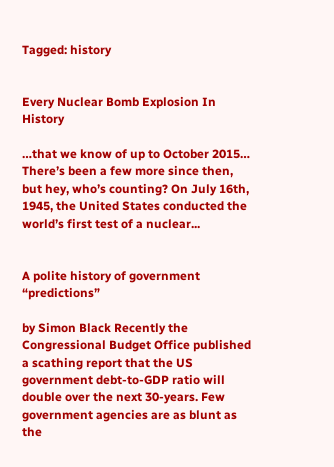Tagged: history


Every Nuclear Bomb Explosion In History

…that we know of up to October 2015… There’s been a few more since then, but hey, who’s counting? On July 16th, 1945, the United States conducted the world’s first test of a nuclear...


A polite history of government “predictions”

by Simon Black Recently the Congressional Budget Office published a scathing report that the US government debt-to-GDP ratio will double over the next 30-years. Few government agencies are as blunt as the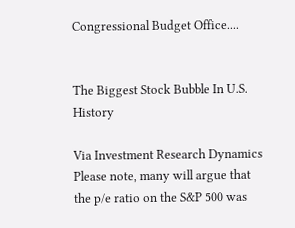Congressional Budget Office....


The Biggest Stock Bubble In U.S. History

Via Investment Research Dynamics Please note, many will argue that the p/e ratio on the S&P 500 was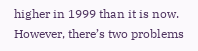higher in 1999 than it is now. However, there’s two problems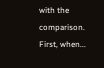with the comparison. First, when...